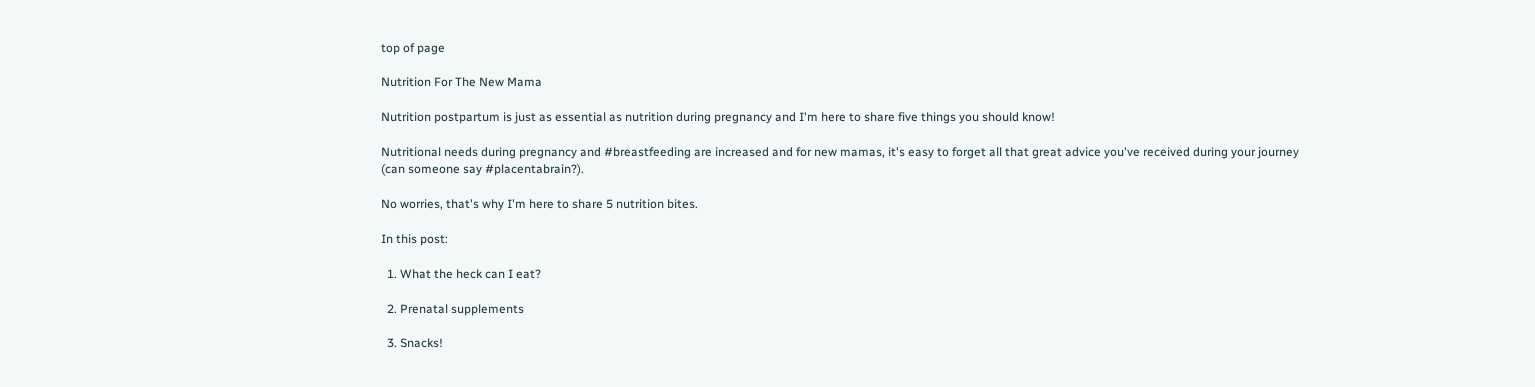top of page

Nutrition For The New Mama

Nutrition postpartum is just as essential as nutrition during pregnancy and I'm here to share five things you should know!

Nutritional needs during pregnancy and #breastfeeding are increased and for new mamas, it's easy to forget all that great advice you've received during your journey (can someone say #placentabrain?).

No worries, that's why I'm here to share 5 nutrition bites.

In this post:

  1. What the heck can I eat?

  2. Prenatal supplements

  3. Snacks!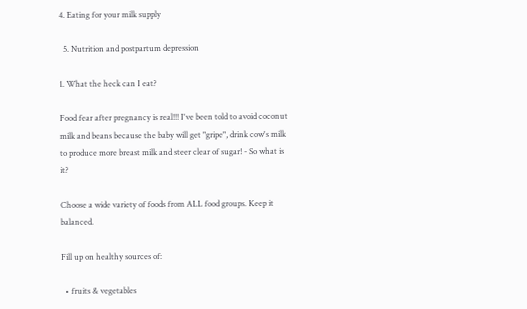4. Eating for your milk supply

  5. Nutrition and postpartum depression

1. What the heck can I eat?

Food fear after pregnancy is real!!! I've been told to avoid coconut milk and beans because the baby will get "gripe", drink cow's milk to produce more breast milk and steer clear of sugar! - So what is it?

Choose a wide variety of foods from ALL food groups. Keep it balanced.

Fill up on healthy sources of:

  • fruits & vegetables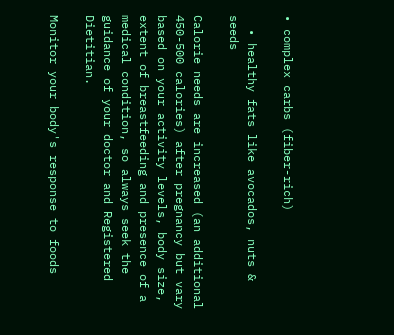• complex carbs (fiber-rich)

  • healthy fats like avocados, nuts & seeds

Calorie needs are increased (an additional 450-500 calories) after pregnancy but vary based on your activity levels, body size, extent of breastfeeding and presence of a medical condition, so always seek the guidance of your doctor and Registered Dietitian.

Monitor your body's response to foods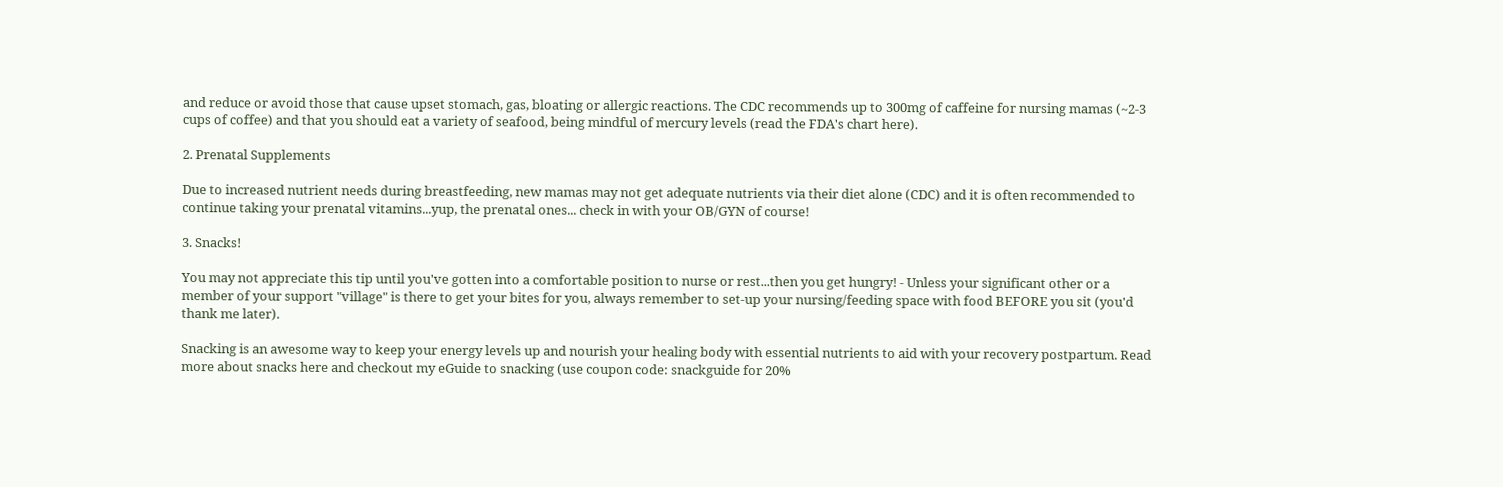and reduce or avoid those that cause upset stomach, gas, bloating or allergic reactions. The CDC recommends up to 300mg of caffeine for nursing mamas (~2-3 cups of coffee) and that you should eat a variety of seafood, being mindful of mercury levels (read the FDA's chart here).

2. Prenatal Supplements

Due to increased nutrient needs during breastfeeding, new mamas may not get adequate nutrients via their diet alone (CDC) and it is often recommended to continue taking your prenatal vitamins...yup, the prenatal ones... check in with your OB/GYN of course!

3. Snacks!

You may not appreciate this tip until you've gotten into a comfortable position to nurse or rest...then you get hungry! - Unless your significant other or a member of your support "village" is there to get your bites for you, always remember to set-up your nursing/feeding space with food BEFORE you sit (you'd thank me later).

Snacking is an awesome way to keep your energy levels up and nourish your healing body with essential nutrients to aid with your recovery postpartum. Read more about snacks here and checkout my eGuide to snacking (use coupon code: snackguide for 20%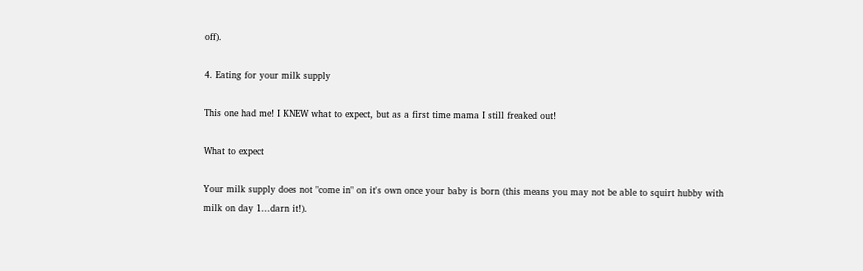off).

4. Eating for your milk supply

This one had me! I KNEW what to expect, but as a first time mama I still freaked out!

What to expect

Your milk supply does not "come in" on it's own once your baby is born (this means you may not be able to squirt hubby with milk on day 1...darn it!).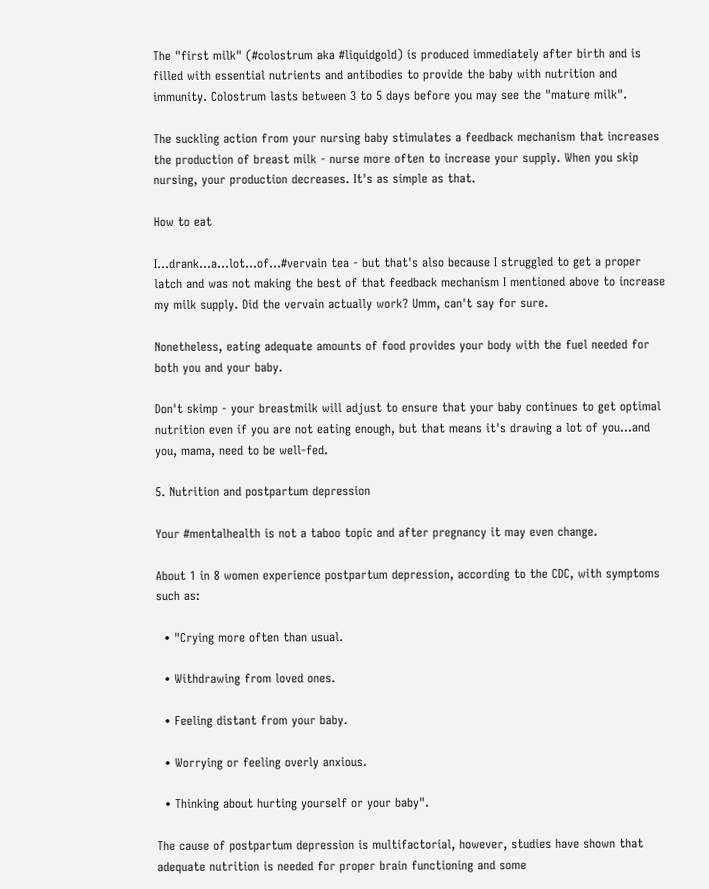The "first milk" (#colostrum aka #liquidgold) is produced immediately after birth and is filled with essential nutrients and antibodies to provide the baby with nutrition and immunity. Colostrum lasts between 3 to 5 days before you may see the "mature milk".

The suckling action from your nursing baby stimulates a feedback mechanism that increases the production of breast milk - nurse more often to increase your supply. When you skip nursing, your production decreases. It's as simple as that.

How to eat

I...drank...a...lot...of...#vervain tea - but that's also because I struggled to get a proper latch and was not making the best of that feedback mechanism I mentioned above to increase my milk supply. Did the vervain actually work? Umm, can't say for sure.

Nonetheless, eating adequate amounts of food provides your body with the fuel needed for both you and your baby.

Don't skimp - your breastmilk will adjust to ensure that your baby continues to get optimal nutrition even if you are not eating enough, but that means it's drawing a lot of you...and you, mama, need to be well-fed.

5. Nutrition and postpartum depression

Your #mentalhealth is not a taboo topic and after pregnancy it may even change.

About 1 in 8 women experience postpartum depression, according to the CDC, with symptoms such as:

  • "Crying more often than usual.

  • Withdrawing from loved ones.

  • Feeling distant from your baby.

  • Worrying or feeling overly anxious.

  • Thinking about hurting yourself or your baby".

The cause of postpartum depression is multifactorial, however, studies have shown that adequate nutrition is needed for proper brain functioning and some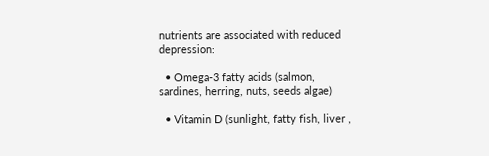nutrients are associated with reduced depression:

  • Omega-3 fatty acids (salmon, sardines, herring, nuts, seeds algae)

  • Vitamin D (sunlight, fatty fish, liver ,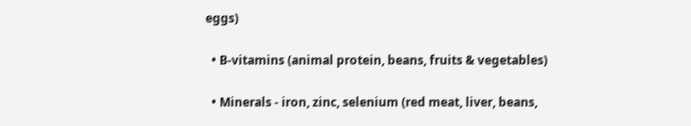eggs)

  • B-vitamins (animal protein, beans, fruits & vegetables)

  • Minerals - iron, zinc, selenium (red meat, liver, beans,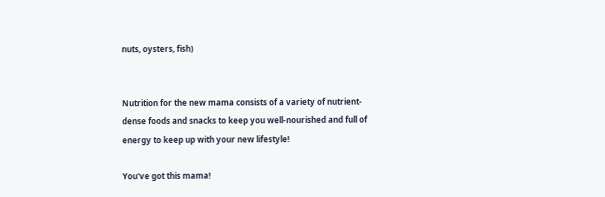nuts, oysters, fish)


Nutrition for the new mama consists of a variety of nutrient-dense foods and snacks to keep you well-nourished and full of energy to keep up with your new lifestyle!

You've got this mama!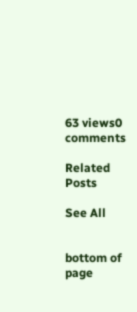63 views0 comments

Related Posts

See All


bottom of page